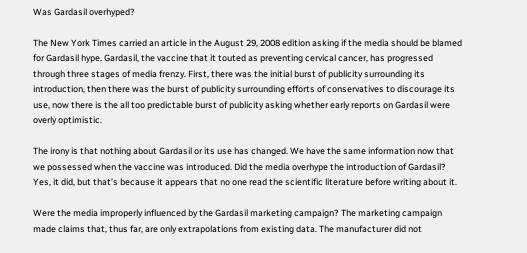Was Gardasil overhyped?

The New York Times carried an article in the August 29, 2008 edition asking if the media should be blamed for Gardasil hype. Gardasil, the vaccine that it touted as preventing cervical cancer, has progressed through three stages of media frenzy. First, there was the initial burst of publicity surrounding its introduction, then there was the burst of publicity surrounding efforts of conservatives to discourage its use, now there is the all too predictable burst of publicity asking whether early reports on Gardasil were overly optimistic.

The irony is that nothing about Gardasil or its use has changed. We have the same information now that we possessed when the vaccine was introduced. Did the media overhype the introduction of Gardasil? Yes, it did, but that’s because it appears that no one read the scientific literature before writing about it.

Were the media improperly influenced by the Gardasil marketing campaign? The marketing campaign made claims that, thus far, are only extrapolations from existing data. The manufacturer did not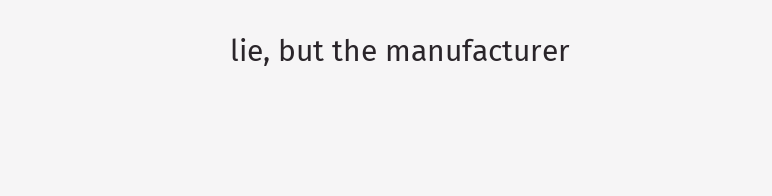lie, but the manufacturer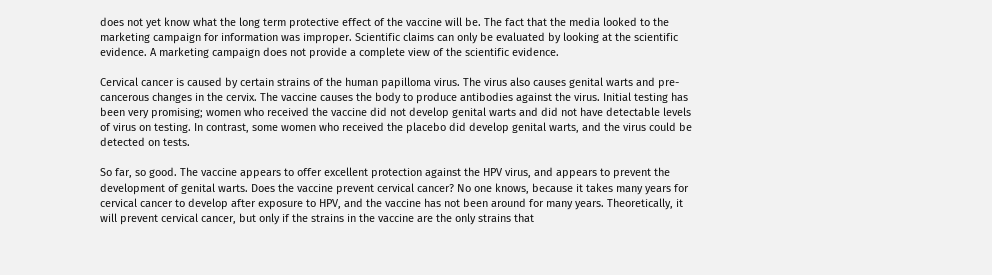does not yet know what the long term protective effect of the vaccine will be. The fact that the media looked to the marketing campaign for information was improper. Scientific claims can only be evaluated by looking at the scientific evidence. A marketing campaign does not provide a complete view of the scientific evidence.

Cervical cancer is caused by certain strains of the human papilloma virus. The virus also causes genital warts and pre-cancerous changes in the cervix. The vaccine causes the body to produce antibodies against the virus. Initial testing has been very promising; women who received the vaccine did not develop genital warts and did not have detectable levels of virus on testing. In contrast, some women who received the placebo did develop genital warts, and the virus could be detected on tests.

So far, so good. The vaccine appears to offer excellent protection against the HPV virus, and appears to prevent the development of genital warts. Does the vaccine prevent cervical cancer? No one knows, because it takes many years for cervical cancer to develop after exposure to HPV, and the vaccine has not been around for many years. Theoretically, it will prevent cervical cancer, but only if the strains in the vaccine are the only strains that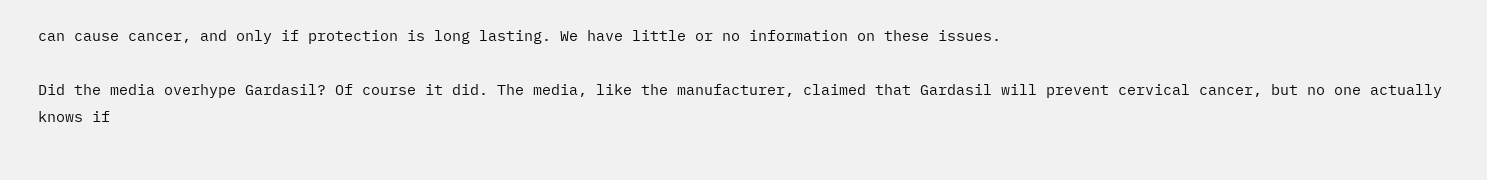can cause cancer, and only if protection is long lasting. We have little or no information on these issues.

Did the media overhype Gardasil? Of course it did. The media, like the manufacturer, claimed that Gardasil will prevent cervical cancer, but no one actually knows if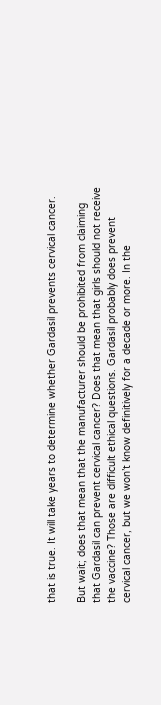that is true. It will take years to determine whether Gardasil prevents cervical cancer.

But wait; does that mean that the manufacturer should be prohibited from claiming that Gardasil can prevent cervical cancer? Does that mean that girls should not receive the vaccine? Those are difficult ethical questions. Gardasil probably does prevent cervical cancer, but we won’t know definitively for a decade or more. In the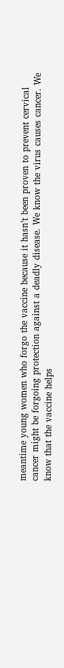meantime young women who forgo the vaccine because it hasn’t been proven to prevent cervical cancer might be forgoing protection against a deadly disease. We know the virus causes cancer. We know that the vaccine helps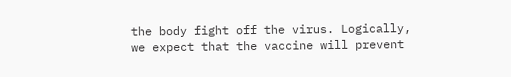the body fight off the virus. Logically, we expect that the vaccine will prevent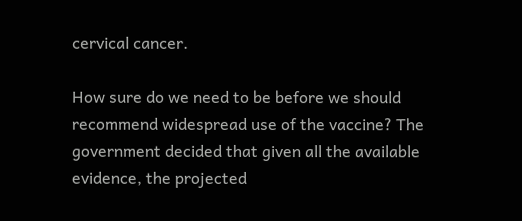cervical cancer.

How sure do we need to be before we should recommend widespread use of the vaccine? The government decided that given all the available evidence, the projected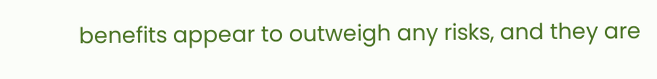benefits appear to outweigh any risks, and they are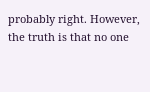probably right. However, the truth is that no one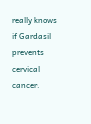really knows if Gardasil prevents cervical cancer.